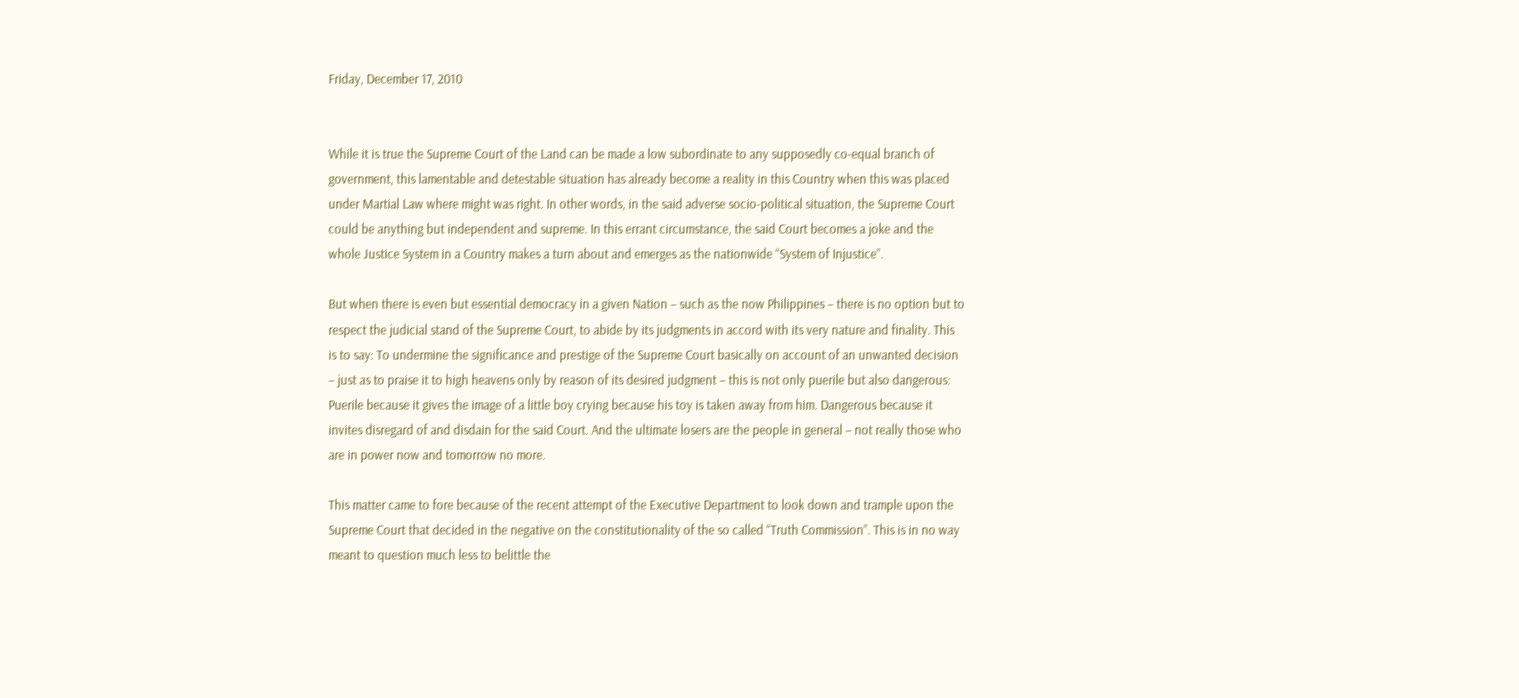Friday, December 17, 2010


While it is true the Supreme Court of the Land can be made a low subordinate to any supposedly co-equal branch of government, this lamentable and detestable situation has already become a reality in this Country when this was placed under Martial Law where might was right. In other words, in the said adverse socio-political situation, the Supreme Court could be anything but independent and supreme. In this errant circumstance, the said Court becomes a joke and the whole Justice System in a Country makes a turn about and emerges as the nationwide “System of Injustice”.

But when there is even but essential democracy in a given Nation – such as the now Philippines – there is no option but to respect the judicial stand of the Supreme Court, to abide by its judgments in accord with its very nature and finality. This is to say: To undermine the significance and prestige of the Supreme Court basically on account of an unwanted decision – just as to praise it to high heavens only by reason of its desired judgment – this is not only puerile but also dangerous: Puerile because it gives the image of a little boy crying because his toy is taken away from him. Dangerous because it invites disregard of and disdain for the said Court. And the ultimate losers are the people in general – not really those who are in power now and tomorrow no more.

This matter came to fore because of the recent attempt of the Executive Department to look down and trample upon the Supreme Court that decided in the negative on the constitutionality of the so called “Truth Commission”. This is in no way meant to question much less to belittle the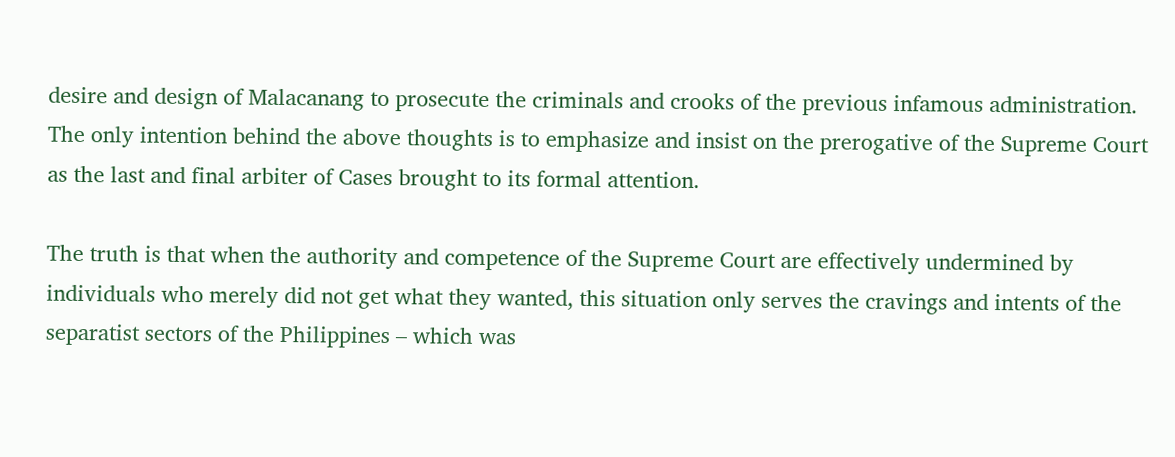desire and design of Malacanang to prosecute the criminals and crooks of the previous infamous administration. The only intention behind the above thoughts is to emphasize and insist on the prerogative of the Supreme Court as the last and final arbiter of Cases brought to its formal attention.

The truth is that when the authority and competence of the Supreme Court are effectively undermined by individuals who merely did not get what they wanted, this situation only serves the cravings and intents of the separatist sectors of the Philippines – which was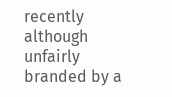recently although unfairly branded by a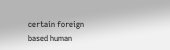certain foreign based human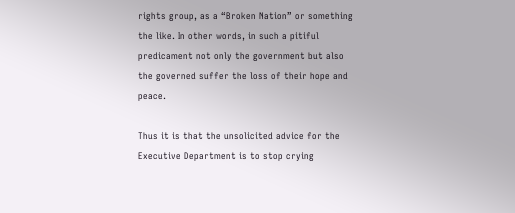rights group, as a “Broken Nation” or something the like. In other words, in such a pitiful predicament not only the government but also the governed suffer the loss of their hope and peace.

Thus it is that the unsolicited advice for the Executive Department is to stop crying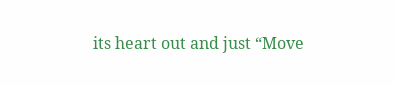its heart out and just “Move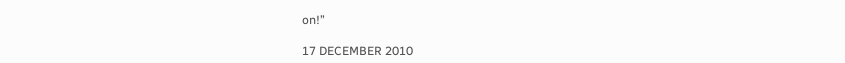on!”

17 DECEMBER 2010